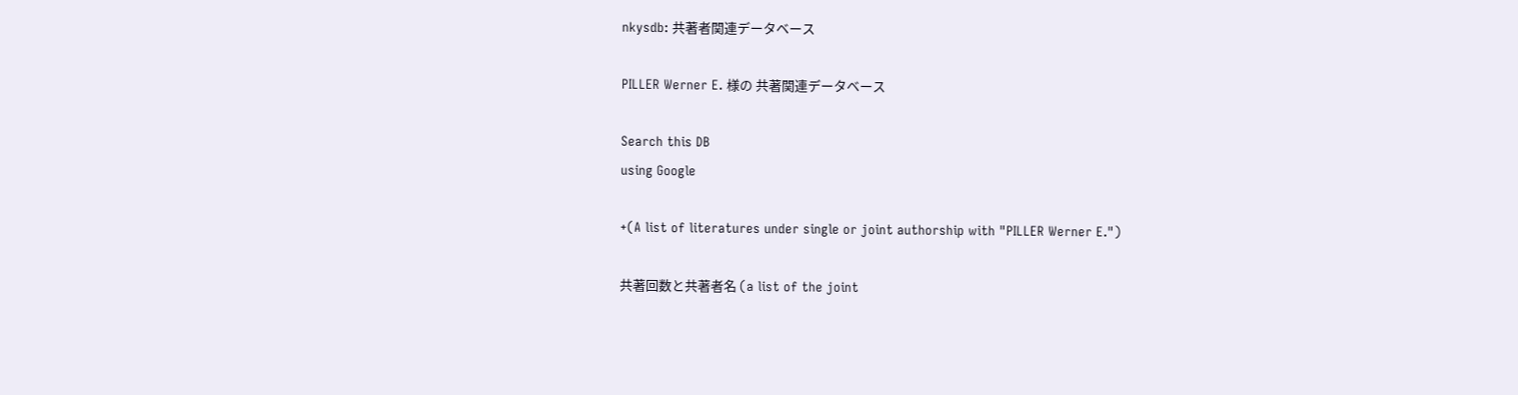nkysdb: 共著者関連データベース

PILLER Werner E. 様の 共著関連データベース

Search this DB
using Google

+(A list of literatures under single or joint authorship with "PILLER Werner E.")

共著回数と共著者名 (a list of the joint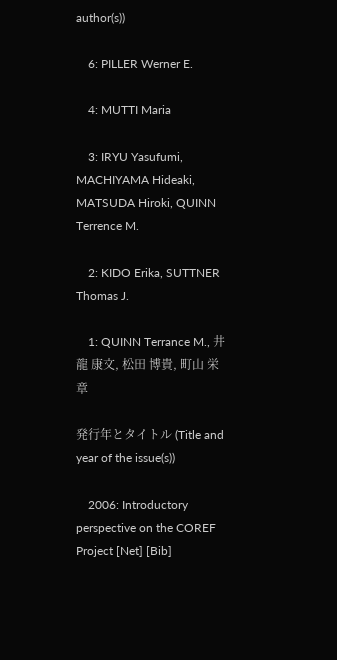author(s))

    6: PILLER Werner E.

    4: MUTTI Maria

    3: IRYU Yasufumi, MACHIYAMA Hideaki, MATSUDA Hiroki, QUINN Terrence M.

    2: KIDO Erika, SUTTNER Thomas J.

    1: QUINN Terrance M., 井龍 康文, 松田 博貴, 町山 栄章

発行年とタイトル (Title and year of the issue(s))

    2006: Introductory perspective on the COREF Project [Net] [Bib]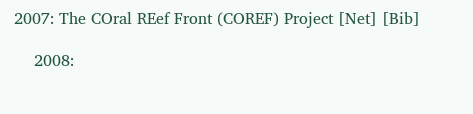2007: The COral REef Front (COREF) Project [Net] [Bib]

    2008: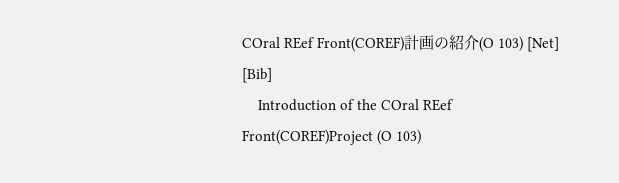COral REef Front(COREF)計画の紹介(O 103) [Net] [Bib]
    Introduction of the COral REef Front(COREF)Project (O 103)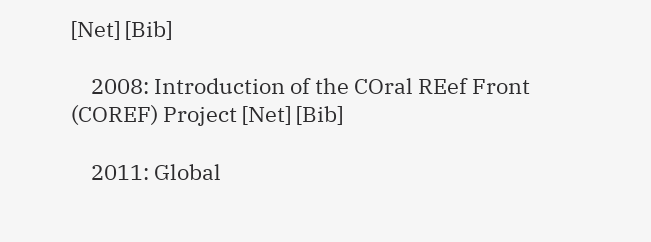[Net] [Bib]

    2008: Introduction of the COral REef Front (COREF) Project [Net] [Bib]

    2011: Global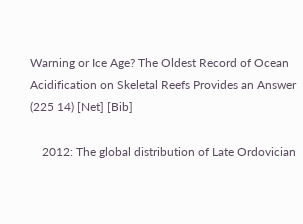Warning or Ice Age? The Oldest Record of Ocean Acidification on Skeletal Reefs Provides an Answer (225 14) [Net] [Bib]

    2012: The global distribution of Late Ordovician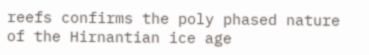reefs confirms the poly phased nature of the Hirnantian ice age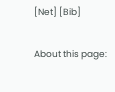[Net] [Bib]

About this page: